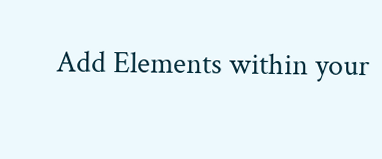Add Elements within your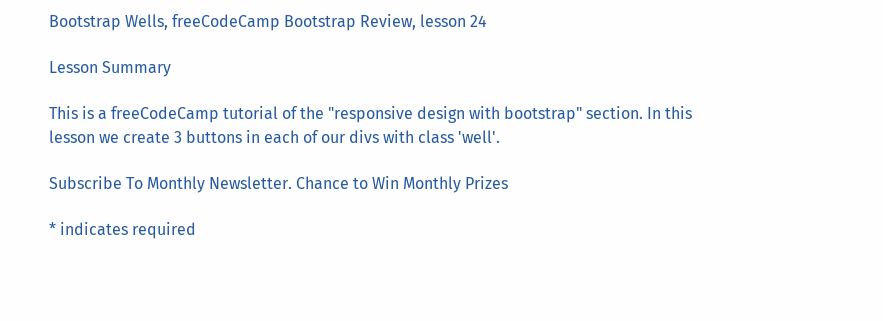Bootstrap Wells, freeCodeCamp Bootstrap Review, lesson 24

Lesson Summary

This is a freeCodeCamp tutorial of the "responsive design with bootstrap" section. In this lesson we create 3 buttons in each of our divs with class 'well'.

Subscribe To Monthly Newsletter. Chance to Win Monthly Prizes

* indicates required